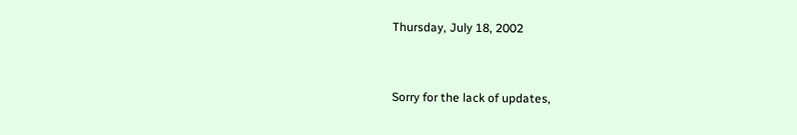Thursday, July 18, 2002


Sorry for the lack of updates,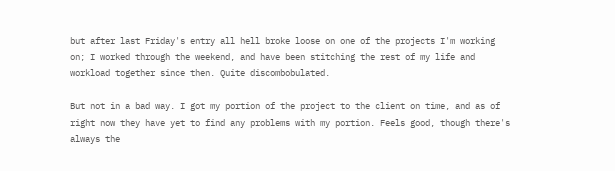but after last Friday's entry all hell broke loose on one of the projects I'm working on; I worked through the weekend, and have been stitching the rest of my life and workload together since then. Quite discombobulated.

But not in a bad way. I got my portion of the project to the client on time, and as of right now they have yet to find any problems with my portion. Feels good, though there's always the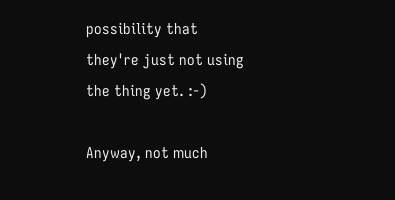possibility that they're just not using the thing yet. :-)

Anyway, not much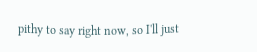pithy to say right now, so I'll just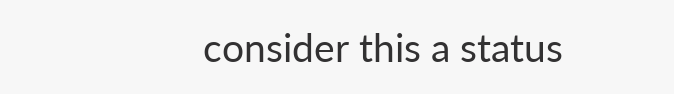consider this a status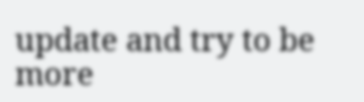update and try to be more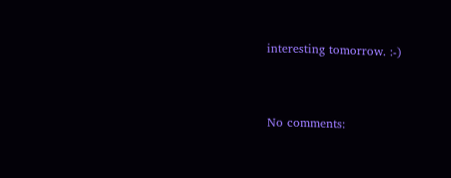interesting tomorrow. :-)


No comments: